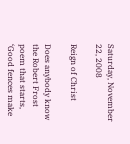Saturday, November 22, 2008

Reign of Christ

Does anybody know the Robert Frost poem that starts, ‘Good fences make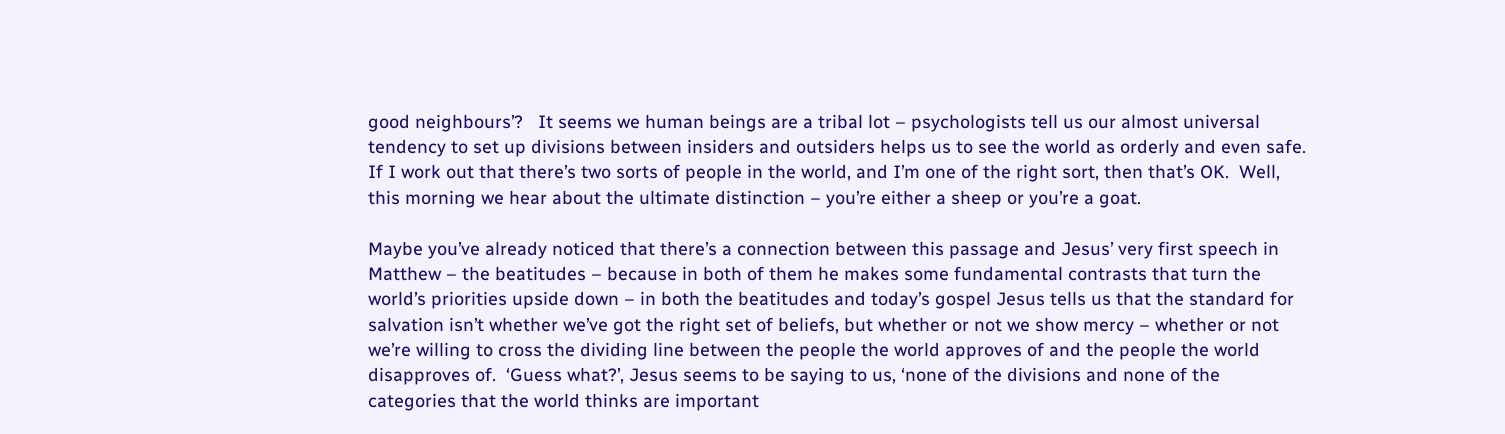good neighbours’?   It seems we human beings are a tribal lot – psychologists tell us our almost universal tendency to set up divisions between insiders and outsiders helps us to see the world as orderly and even safe.  If I work out that there’s two sorts of people in the world, and I’m one of the right sort, then that’s OK.  Well, this morning we hear about the ultimate distinction – you’re either a sheep or you’re a goat.

Maybe you’ve already noticed that there’s a connection between this passage and Jesus’ very first speech in Matthew – the beatitudes – because in both of them he makes some fundamental contrasts that turn the world’s priorities upside down – in both the beatitudes and today’s gospel Jesus tells us that the standard for salvation isn’t whether we’ve got the right set of beliefs, but whether or not we show mercy – whether or not we’re willing to cross the dividing line between the people the world approves of and the people the world disapproves of.  ‘Guess what?’, Jesus seems to be saying to us, ‘none of the divisions and none of the categories that the world thinks are important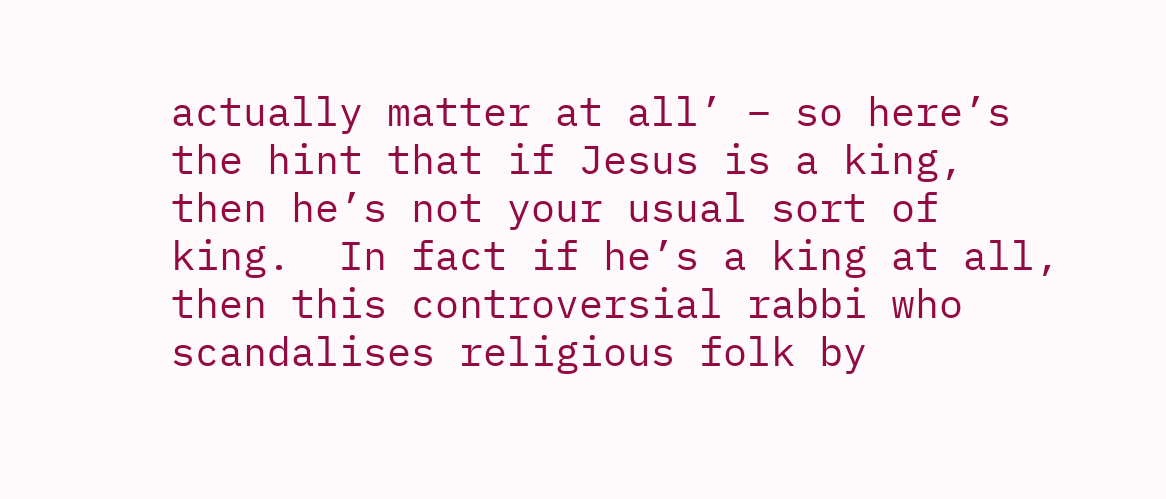actually matter at all’ – so here’s the hint that if Jesus is a king, then he’s not your usual sort of king.  In fact if he’s a king at all, then this controversial rabbi who scandalises religious folk by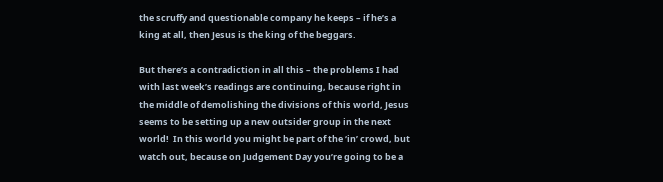the scruffy and questionable company he keeps – if he’s a king at all, then Jesus is the king of the beggars.

But there’s a contradiction in all this – the problems I had with last week’s readings are continuing, because right in the middle of demolishing the divisions of this world, Jesus seems to be setting up a new outsider group in the next world!  In this world you might be part of the ‘in’ crowd, but watch out, because on Judgement Day you’re going to be a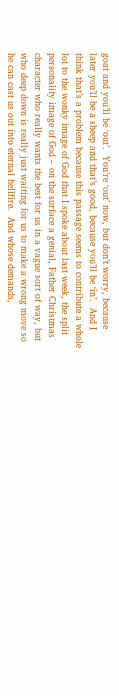goat and you’ll be ‘out’.  You’re ‘out’ now, but don’t worry, because later you’ll be a sheep and that’s good, because you’ll be ‘in’.  And I think that’s a problem because this passage seems to contribute a whole lot to the wonky image of God that I spoke about last week, the split personality image of God – on the surface a genial, Father Christmas character who really wants the best for us in a vague sort of way, but who deep down is really just waiting for us to make a wrong move so he can cast us out into eternal hellfire.  And whose demands,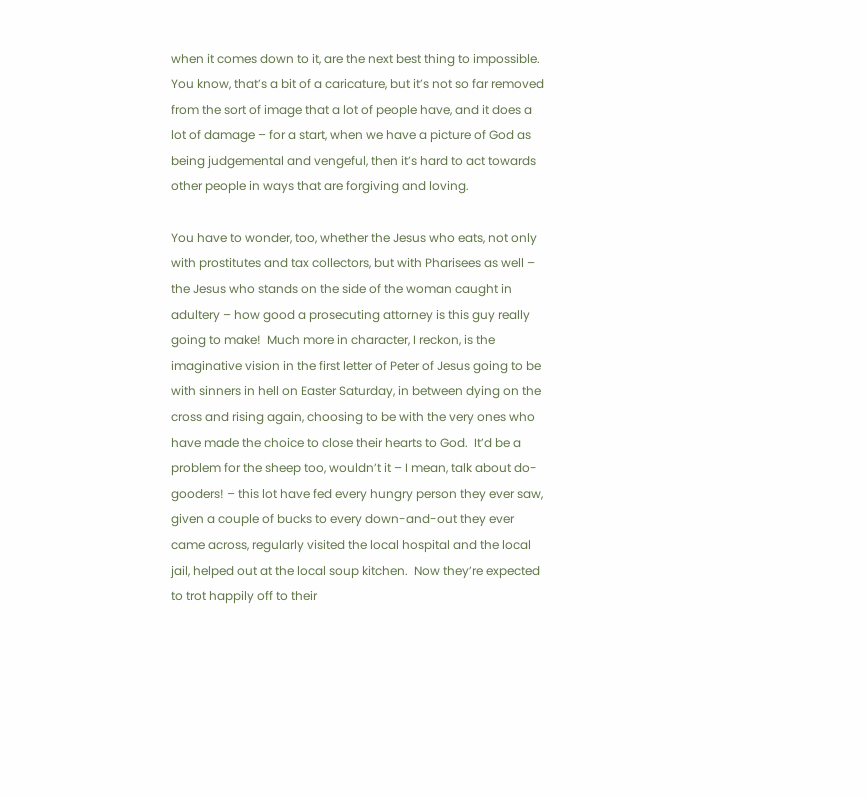when it comes down to it, are the next best thing to impossible.  You know, that’s a bit of a caricature, but it’s not so far removed from the sort of image that a lot of people have, and it does a lot of damage – for a start, when we have a picture of God as being judgemental and vengeful, then it’s hard to act towards other people in ways that are forgiving and loving.

You have to wonder, too, whether the Jesus who eats, not only with prostitutes and tax collectors, but with Pharisees as well – the Jesus who stands on the side of the woman caught in adultery – how good a prosecuting attorney is this guy really going to make!  Much more in character, I reckon, is the imaginative vision in the first letter of Peter of Jesus going to be with sinners in hell on Easter Saturday, in between dying on the cross and rising again, choosing to be with the very ones who have made the choice to close their hearts to God.  It’d be a problem for the sheep too, wouldn’t it – I mean, talk about do-gooders! – this lot have fed every hungry person they ever saw, given a couple of bucks to every down-and-out they ever came across, regularly visited the local hospital and the local jail, helped out at the local soup kitchen.  Now they’re expected to trot happily off to their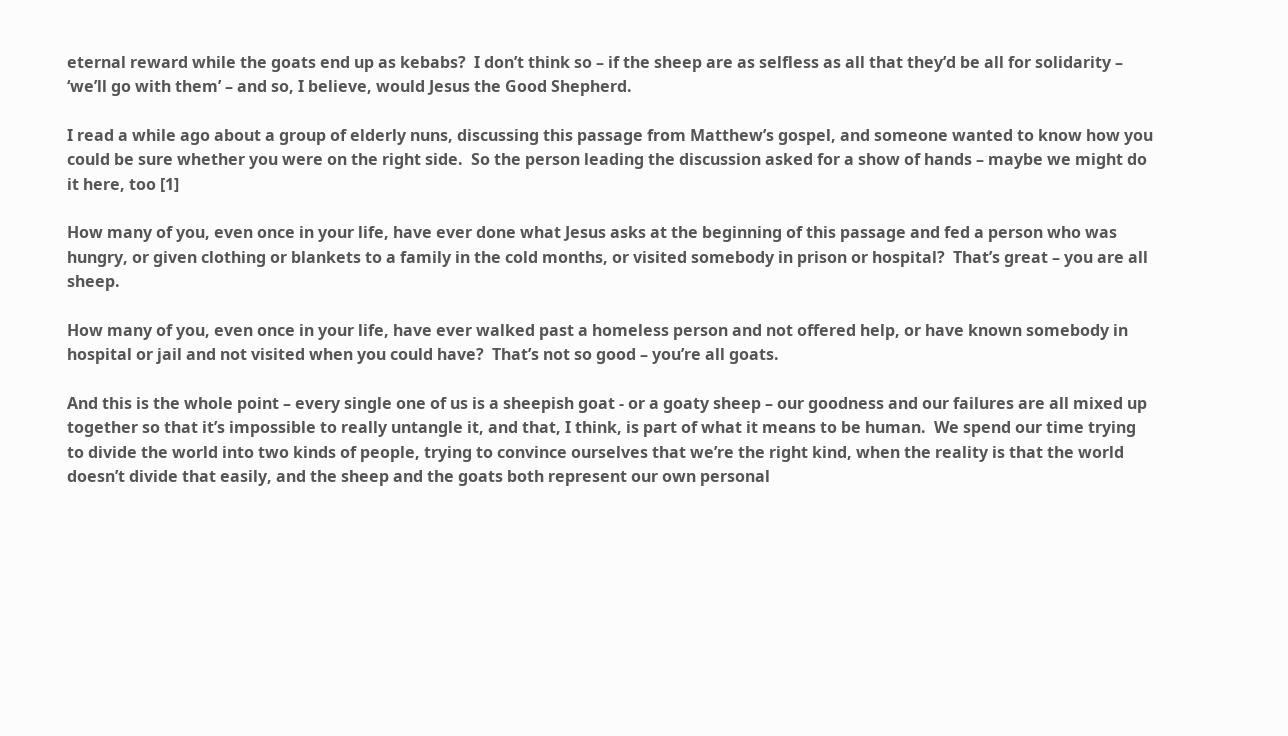eternal reward while the goats end up as kebabs?  I don’t think so – if the sheep are as selfless as all that they’d be all for solidarity – ‘we’ll go with them’ – and so, I believe, would Jesus the Good Shepherd.

I read a while ago about a group of elderly nuns, discussing this passage from Matthew’s gospel, and someone wanted to know how you could be sure whether you were on the right side.  So the person leading the discussion asked for a show of hands – maybe we might do it here, too [1]

How many of you, even once in your life, have ever done what Jesus asks at the beginning of this passage and fed a person who was hungry, or given clothing or blankets to a family in the cold months, or visited somebody in prison or hospital?  That’s great – you are all sheep.

How many of you, even once in your life, have ever walked past a homeless person and not offered help, or have known somebody in hospital or jail and not visited when you could have?  That’s not so good – you’re all goats.

And this is the whole point – every single one of us is a sheepish goat - or a goaty sheep – our goodness and our failures are all mixed up together so that it’s impossible to really untangle it, and that, I think, is part of what it means to be human.  We spend our time trying to divide the world into two kinds of people, trying to convince ourselves that we’re the right kind, when the reality is that the world doesn’t divide that easily, and the sheep and the goats both represent our own personal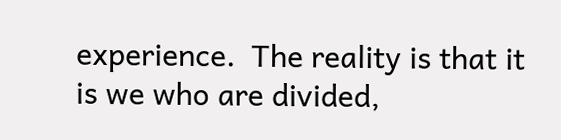experience.  The reality is that it is we who are divided,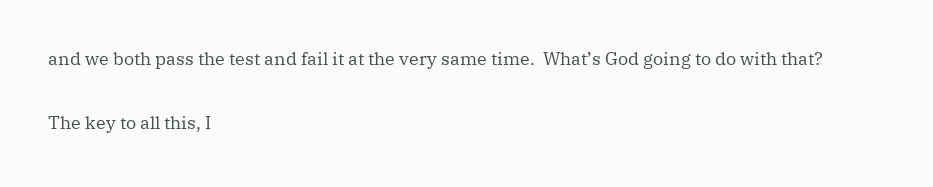and we both pass the test and fail it at the very same time.  What’s God going to do with that?

The key to all this, I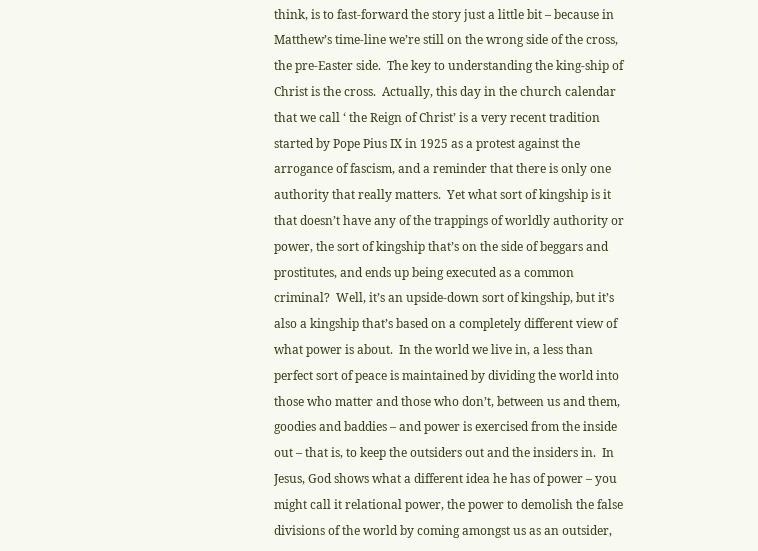think, is to fast-forward the story just a little bit – because in Matthew’s time-line we’re still on the wrong side of the cross, the pre-Easter side.  The key to understanding the king-ship of Christ is the cross.  Actually, this day in the church calendar that we call ‘ the Reign of Christ’ is a very recent tradition started by Pope Pius IX in 1925 as a protest against the arrogance of fascism, and a reminder that there is only one authority that really matters.  Yet what sort of kingship is it that doesn’t have any of the trappings of worldly authority or power, the sort of kingship that’s on the side of beggars and prostitutes, and ends up being executed as a common criminal?  Well, it’s an upside-down sort of kingship, but it’s also a kingship that’s based on a completely different view of what power is about.  In the world we live in, a less than perfect sort of peace is maintained by dividing the world into those who matter and those who don’t, between us and them, goodies and baddies – and power is exercised from the inside out – that is, to keep the outsiders out and the insiders in.  In Jesus, God shows what a different idea he has of power – you might call it relational power, the power to demolish the false divisions of the world by coming amongst us as an outsider,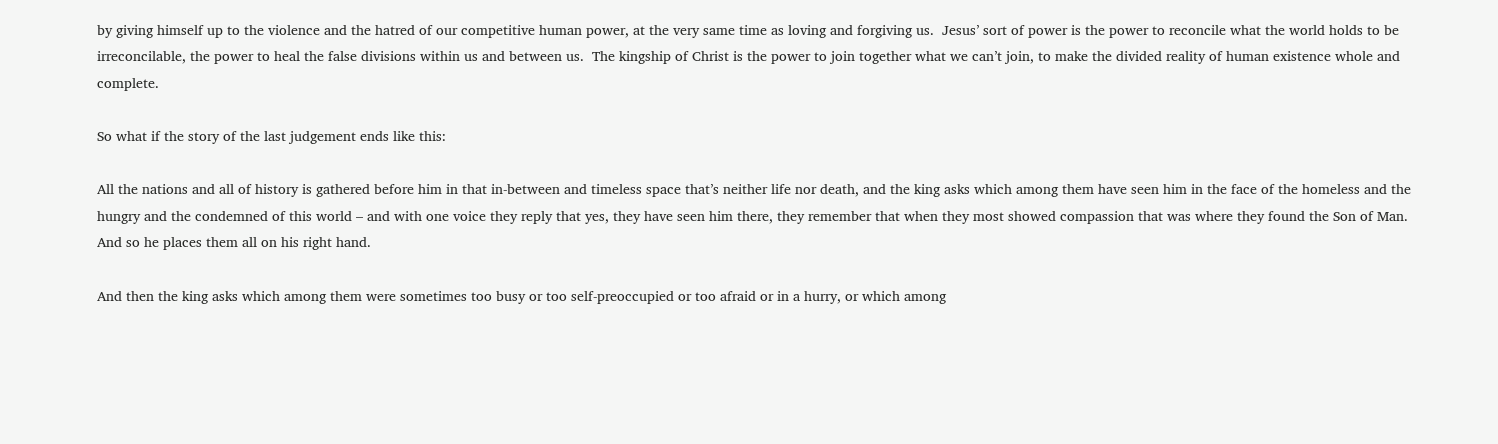by giving himself up to the violence and the hatred of our competitive human power, at the very same time as loving and forgiving us.  Jesus’ sort of power is the power to reconcile what the world holds to be irreconcilable, the power to heal the false divisions within us and between us.  The kingship of Christ is the power to join together what we can’t join, to make the divided reality of human existence whole and complete.

So what if the story of the last judgement ends like this:

All the nations and all of history is gathered before him in that in-between and timeless space that’s neither life nor death, and the king asks which among them have seen him in the face of the homeless and the hungry and the condemned of this world – and with one voice they reply that yes, they have seen him there, they remember that when they most showed compassion that was where they found the Son of Man.  And so he places them all on his right hand.

And then the king asks which among them were sometimes too busy or too self-preoccupied or too afraid or in a hurry, or which among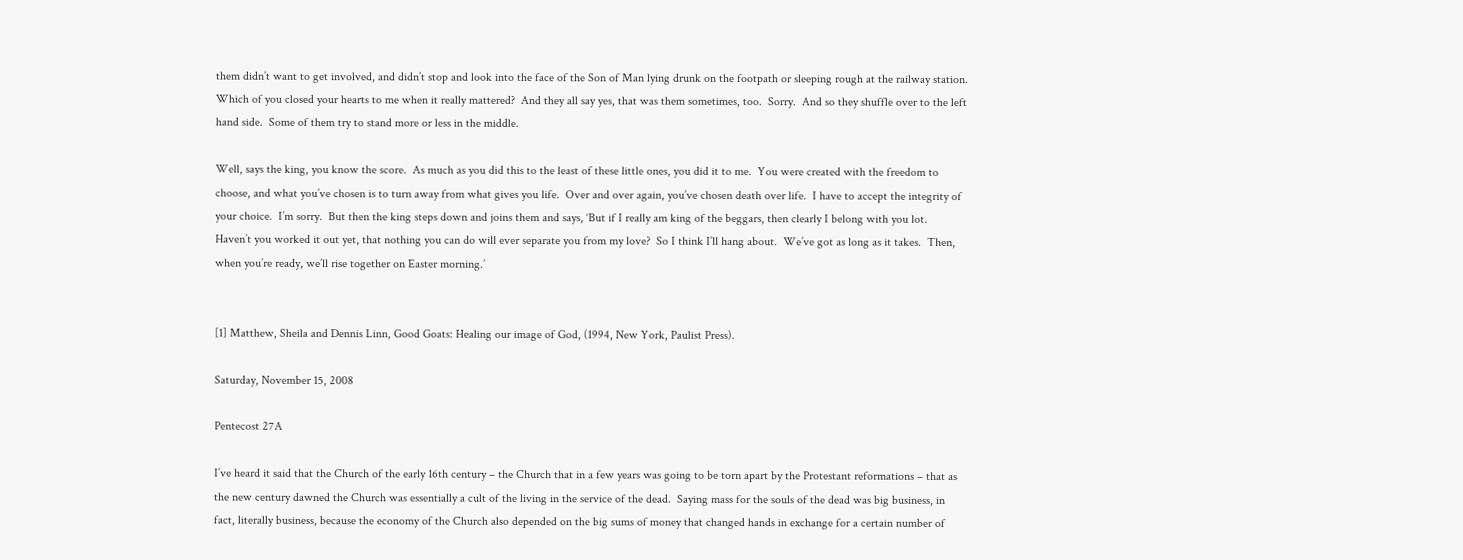them didn’t want to get involved, and didn’t stop and look into the face of the Son of Man lying drunk on the footpath or sleeping rough at the railway station.  Which of you closed your hearts to me when it really mattered?  And they all say yes, that was them sometimes, too.  Sorry.  And so they shuffle over to the left hand side.  Some of them try to stand more or less in the middle.

Well, says the king, you know the score.  As much as you did this to the least of these little ones, you did it to me.  You were created with the freedom to choose, and what you’ve chosen is to turn away from what gives you life.  Over and over again, you’ve chosen death over life.  I have to accept the integrity of your choice.  I’m sorry.  But then the king steps down and joins them and says, ‘But if I really am king of the beggars, then clearly I belong with you lot.  Haven’t you worked it out yet, that nothing you can do will ever separate you from my love?  So I think I’ll hang about.  We’ve got as long as it takes.  Then, when you’re ready, we’ll rise together on Easter morning.’


[1] Matthew, Sheila and Dennis Linn, Good Goats: Healing our image of God, (1994, New York, Paulist Press).

Saturday, November 15, 2008

Pentecost 27A

I’ve heard it said that the Church of the early 16th century – the Church that in a few years was going to be torn apart by the Protestant reformations – that as the new century dawned the Church was essentially a cult of the living in the service of the dead.  Saying mass for the souls of the dead was big business, in fact, literally business, because the economy of the Church also depended on the big sums of money that changed hands in exchange for a certain number of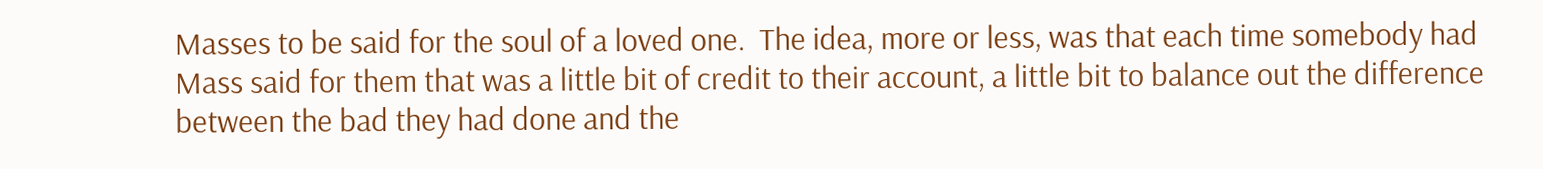Masses to be said for the soul of a loved one.  The idea, more or less, was that each time somebody had Mass said for them that was a little bit of credit to their account, a little bit to balance out the difference between the bad they had done and the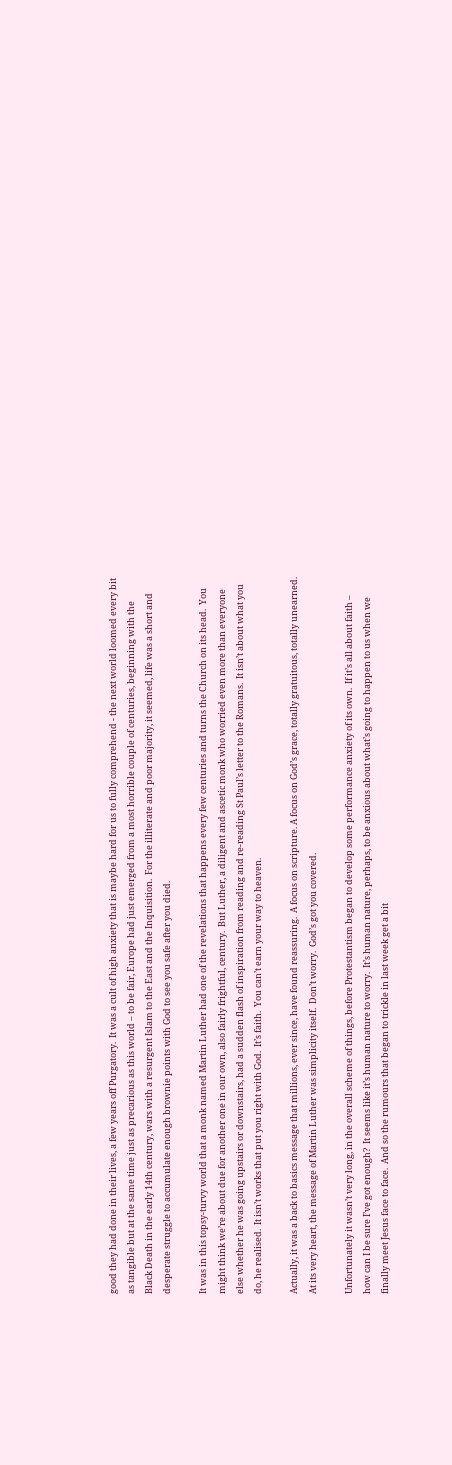good they had done in their lives, a few years off Purgatory.  It was a cult of high anxiety that is maybe hard for us to fully comprehend - the next world loomed every bit as tangible but at the same time just as precarious as this world – to be fair, Europe had just emerged from a most horrible couple of centuries, beginning with the Black Death in the early 14th century, wars with a resurgent Islam to the East and the Inquisition.  For the illiterate and poor majority, it seemed, life was a short and desperate struggle to accumulate enough brownie points with God to see you safe after you died.

It was in this topsy-turvy world that a monk named Martin Luther had one of the revelations that happens every few centuries and turns the Church on its head.  You might think we’re about due for another one in our own, also fairly frightful, century.  But Luther, a diligent and ascetic monk who worried even more than everyone else whether he was going upstairs or downstairs, had a sudden flash of inspiration from reading and re-reading St Paul’s letter to the Romans.  It isn’t about what you do, he realised.  It isn’t works that put you right with God.  It’s faith.  You can’t earn your way to heaven.

Actually, it was a back to basics message that millions, ever since, have found reassuring.  A focus on scripture. A focus on God’s grace, totally gratuitous, totally unearned.  At its very heart, the message of Martin Luther was simplicity itself.  Don’t worry.  God’s got you covered.

Unfortunately it wasn’t very long, in the overall scheme of things, before Protestantism began to develop some performance anxiety of its own.  If it’s all about faith – how can I be sure I’ve got enough?  It seems like it’s human nature to worry.  It’s human nature, perhaps, to be anxious about what’s going to happen to us when we finally meet Jesus face to face.  And so the rumours that began to trickle in last week get a bit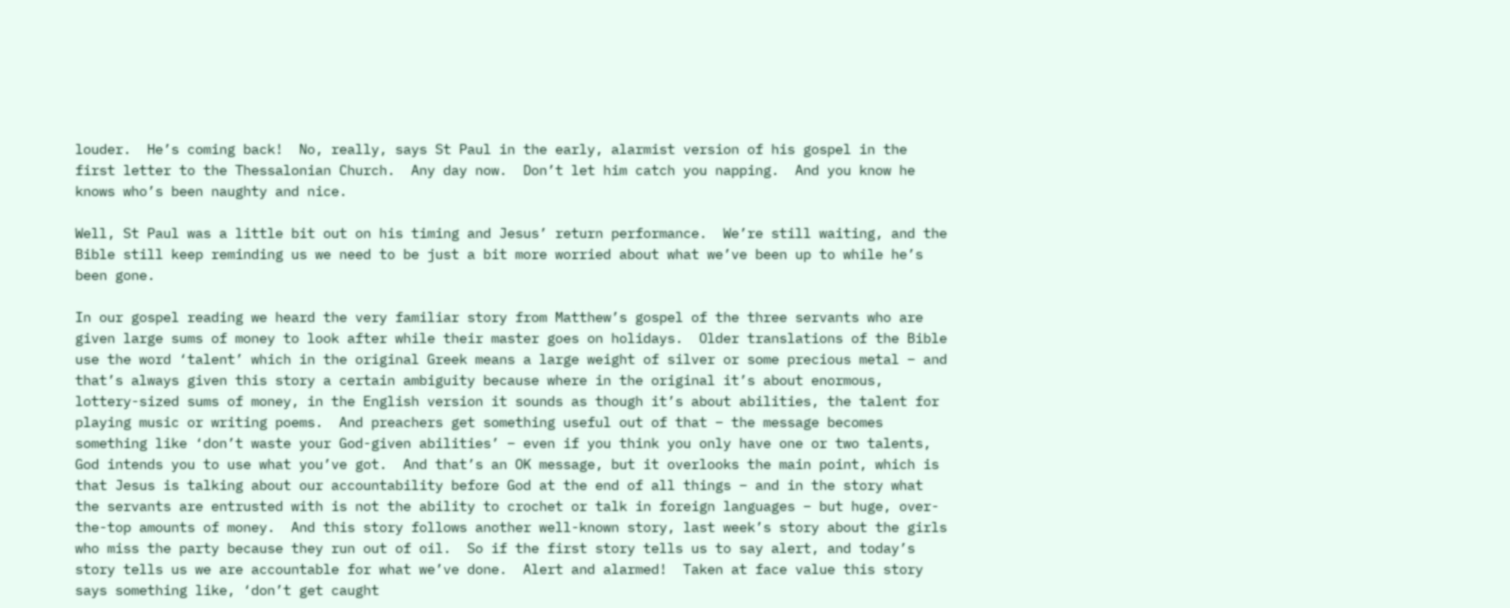louder.  He’s coming back!  No, really, says St Paul in the early, alarmist version of his gospel in the first letter to the Thessalonian Church.  Any day now.  Don’t let him catch you napping.  And you know he knows who’s been naughty and nice.

Well, St Paul was a little bit out on his timing and Jesus’ return performance.  We’re still waiting, and the Bible still keep reminding us we need to be just a bit more worried about what we’ve been up to while he’s been gone.

In our gospel reading we heard the very familiar story from Matthew’s gospel of the three servants who are given large sums of money to look after while their master goes on holidays.  Older translations of the Bible use the word ‘talent’ which in the original Greek means a large weight of silver or some precious metal – and that’s always given this story a certain ambiguity because where in the original it’s about enormous, lottery-sized sums of money, in the English version it sounds as though it’s about abilities, the talent for playing music or writing poems.  And preachers get something useful out of that – the message becomes something like ‘don’t waste your God-given abilities’ – even if you think you only have one or two talents, God intends you to use what you’ve got.  And that’s an OK message, but it overlooks the main point, which is that Jesus is talking about our accountability before God at the end of all things – and in the story what the servants are entrusted with is not the ability to crochet or talk in foreign languages – but huge, over-the-top amounts of money.  And this story follows another well-known story, last week’s story about the girls who miss the party because they run out of oil.  So if the first story tells us to say alert, and today’s story tells us we are accountable for what we’ve done.  Alert and alarmed!  Taken at face value this story says something like, ‘don’t get caught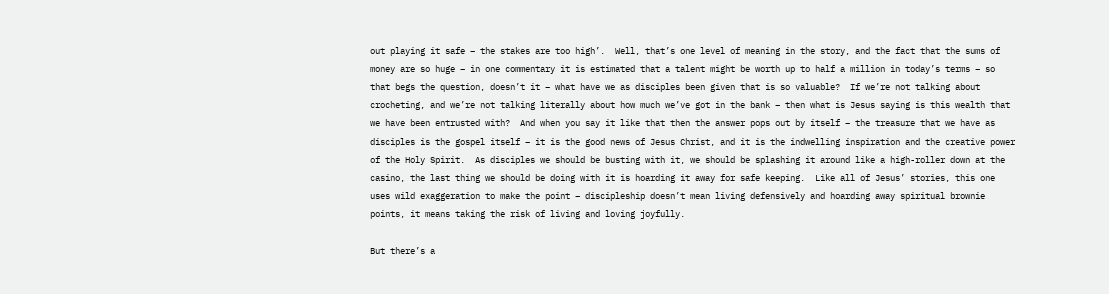out playing it safe – the stakes are too high’.  Well, that’s one level of meaning in the story, and the fact that the sums of money are so huge – in one commentary it is estimated that a talent might be worth up to half a million in today’s terms – so that begs the question, doesn’t it – what have we as disciples been given that is so valuable?  If we’re not talking about crocheting, and we’re not talking literally about how much we’ve got in the bank – then what is Jesus saying is this wealth that we have been entrusted with?  And when you say it like that then the answer pops out by itself – the treasure that we have as disciples is the gospel itself – it is the good news of Jesus Christ, and it is the indwelling inspiration and the creative power of the Holy Spirit.  As disciples we should be busting with it, we should be splashing it around like a high-roller down at the casino, the last thing we should be doing with it is hoarding it away for safe keeping.  Like all of Jesus’ stories, this one uses wild exaggeration to make the point – discipleship doesn’t mean living defensively and hoarding away spiritual brownie points, it means taking the risk of living and loving joyfully.

But there’s a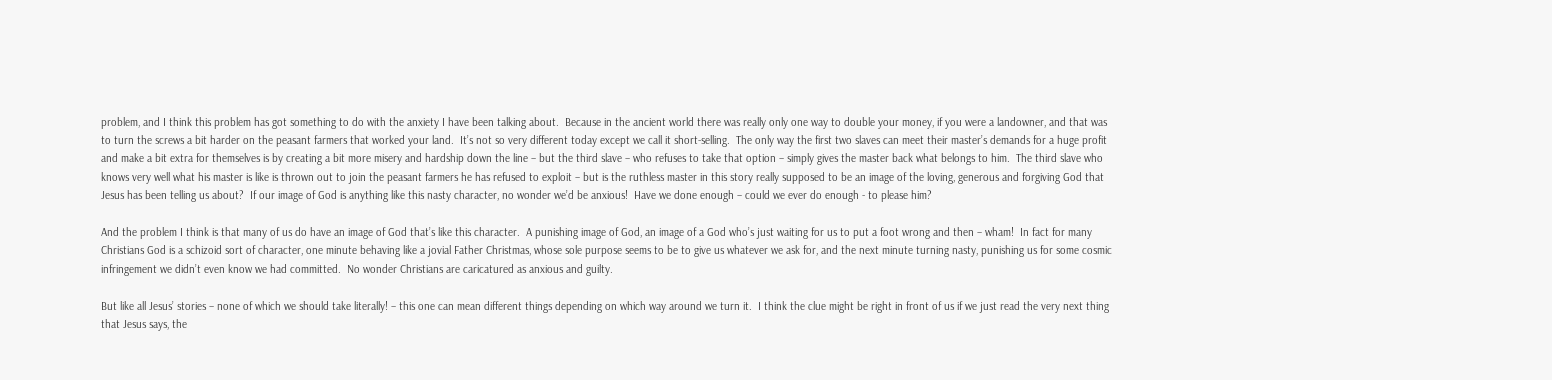problem, and I think this problem has got something to do with the anxiety I have been talking about.  Because in the ancient world there was really only one way to double your money, if you were a landowner, and that was to turn the screws a bit harder on the peasant farmers that worked your land.  It’s not so very different today except we call it short-selling.  The only way the first two slaves can meet their master’s demands for a huge profit and make a bit extra for themselves is by creating a bit more misery and hardship down the line – but the third slave – who refuses to take that option – simply gives the master back what belongs to him.  The third slave who knows very well what his master is like is thrown out to join the peasant farmers he has refused to exploit – but is the ruthless master in this story really supposed to be an image of the loving, generous and forgiving God that Jesus has been telling us about?  If our image of God is anything like this nasty character, no wonder we’d be anxious!  Have we done enough – could we ever do enough - to please him?

And the problem I think is that many of us do have an image of God that’s like this character.  A punishing image of God, an image of a God who’s just waiting for us to put a foot wrong and then – wham!  In fact for many Christians God is a schizoid sort of character, one minute behaving like a jovial Father Christmas, whose sole purpose seems to be to give us whatever we ask for, and the next minute turning nasty, punishing us for some cosmic infringement we didn’t even know we had committed.  No wonder Christians are caricatured as anxious and guilty.

But like all Jesus’ stories – none of which we should take literally! – this one can mean different things depending on which way around we turn it.  I think the clue might be right in front of us if we just read the very next thing that Jesus says, the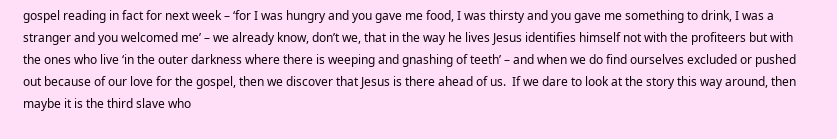gospel reading in fact for next week – ‘for I was hungry and you gave me food, I was thirsty and you gave me something to drink, I was a stranger and you welcomed me’ – we already know, don’t we, that in the way he lives Jesus identifies himself not with the profiteers but with the ones who live ‘in the outer darkness where there is weeping and gnashing of teeth’ – and when we do find ourselves excluded or pushed out because of our love for the gospel, then we discover that Jesus is there ahead of us.  If we dare to look at the story this way around, then maybe it is the third slave who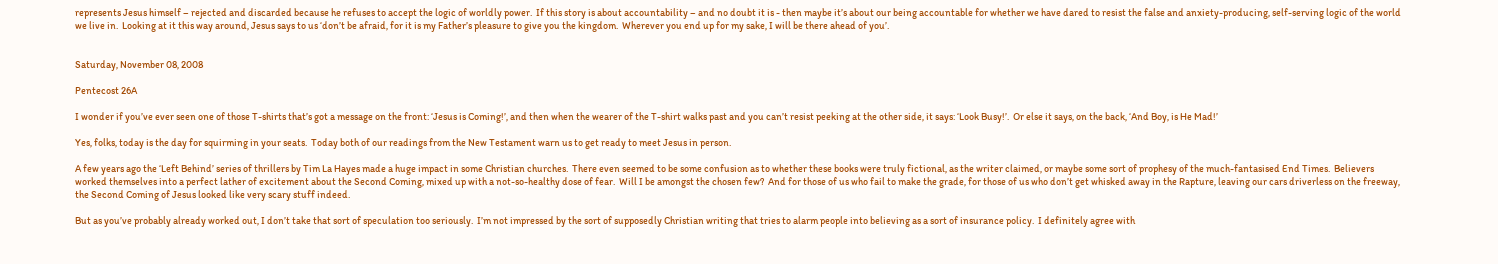represents Jesus himself – rejected and discarded because he refuses to accept the logic of worldly power.  If this story is about accountability – and no doubt it is - then maybe it’s about our being accountable for whether we have dared to resist the false and anxiety-producing, self-serving logic of the world we live in.  Looking at it this way around, Jesus says to us ‘don’t be afraid, for it is my Father’s pleasure to give you the kingdom.  Wherever you end up for my sake, I will be there ahead of you’.


Saturday, November 08, 2008

Pentecost 26A

I wonder if you’ve ever seen one of those T-shirts that’s got a message on the front: ‘Jesus is Coming!’, and then when the wearer of the T-shirt walks past and you can’t resist peeking at the other side, it says: ‘Look Busy!’.  Or else it says, on the back, ‘And Boy, is He Mad!’

Yes, folks, today is the day for squirming in your seats.  Today both of our readings from the New Testament warn us to get ready to meet Jesus in person.

A few years ago the ‘Left Behind’ series of thrillers by Tim La Hayes made a huge impact in some Christian churches.  There even seemed to be some confusion as to whether these books were truly fictional, as the writer claimed, or maybe some sort of prophesy of the much-fantasised End Times.  Believers worked themselves into a perfect lather of excitement about the Second Coming, mixed up with a not-so-healthy dose of fear.  Will I be amongst the chosen few?  And for those of us who fail to make the grade, for those of us who don’t get whisked away in the Rapture, leaving our cars driverless on the freeway, the Second Coming of Jesus looked like very scary stuff indeed.

But as you’ve probably already worked out, I don’t take that sort of speculation too seriously.  I’m not impressed by the sort of supposedly Christian writing that tries to alarm people into believing as a sort of insurance policy.  I definitely agree with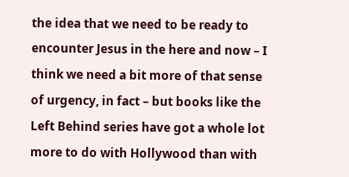the idea that we need to be ready to encounter Jesus in the here and now – I think we need a bit more of that sense of urgency, in fact – but books like the Left Behind series have got a whole lot more to do with Hollywood than with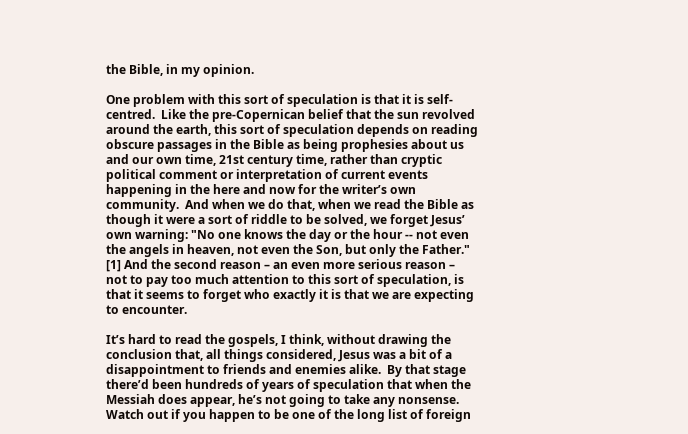the Bible, in my opinion.

One problem with this sort of speculation is that it is self-centred.  Like the pre-Copernican belief that the sun revolved around the earth, this sort of speculation depends on reading obscure passages in the Bible as being prophesies about us and our own time, 21st century time, rather than cryptic political comment or interpretation of current events happening in the here and now for the writer’s own community.  And when we do that, when we read the Bible as though it were a sort of riddle to be solved, we forget Jesus’ own warning: "No one knows the day or the hour -- not even the angels in heaven, not even the Son, but only the Father." [1] And the second reason – an even more serious reason – not to pay too much attention to this sort of speculation, is that it seems to forget who exactly it is that we are expecting to encounter.

It’s hard to read the gospels, I think, without drawing the conclusion that, all things considered, Jesus was a bit of a disappointment to friends and enemies alike.  By that stage there’d been hundreds of years of speculation that when the Messiah does appear, he’s not going to take any nonsense.  Watch out if you happen to be one of the long list of foreign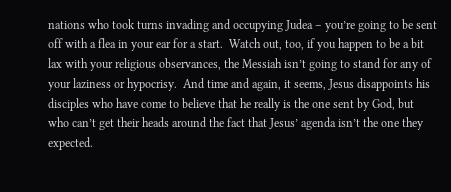nations who took turns invading and occupying Judea – you’re going to be sent off with a flea in your ear for a start.  Watch out, too, if you happen to be a bit lax with your religious observances, the Messiah isn’t going to stand for any of your laziness or hypocrisy.  And time and again, it seems, Jesus disappoints his disciples who have come to believe that he really is the one sent by God, but who can’t get their heads around the fact that Jesus’ agenda isn’t the one they expected.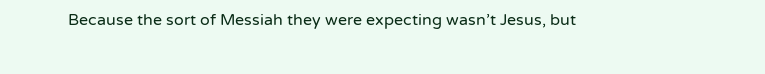Because the sort of Messiah they were expecting wasn’t Jesus, but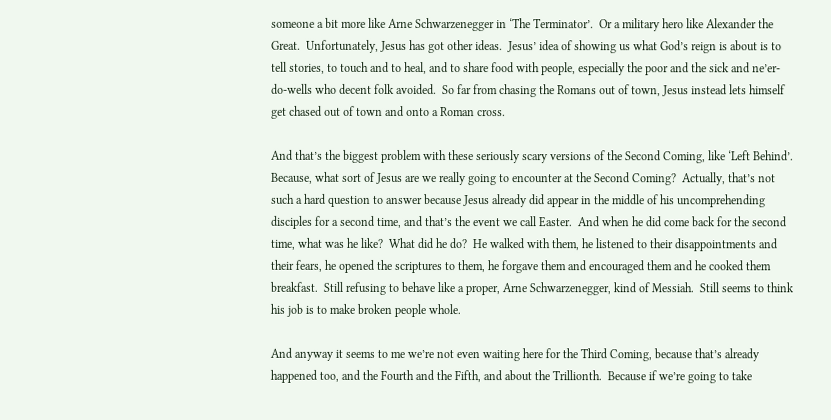someone a bit more like Arne Schwarzenegger in ‘The Terminator’.  Or a military hero like Alexander the Great.  Unfortunately, Jesus has got other ideas.  Jesus’ idea of showing us what God’s reign is about is to tell stories, to touch and to heal, and to share food with people, especially the poor and the sick and ne’er-do-wells who decent folk avoided.  So far from chasing the Romans out of town, Jesus instead lets himself get chased out of town and onto a Roman cross.

And that’s the biggest problem with these seriously scary versions of the Second Coming, like ‘Left Behind’.  Because, what sort of Jesus are we really going to encounter at the Second Coming?  Actually, that’s not such a hard question to answer because Jesus already did appear in the middle of his uncomprehending disciples for a second time, and that’s the event we call Easter.  And when he did come back for the second time, what was he like?  What did he do?  He walked with them, he listened to their disappointments and their fears, he opened the scriptures to them, he forgave them and encouraged them and he cooked them breakfast.  Still refusing to behave like a proper, Arne Schwarzenegger, kind of Messiah.  Still seems to think his job is to make broken people whole.

And anyway it seems to me we’re not even waiting here for the Third Coming, because that’s already happened too, and the Fourth and the Fifth, and about the Trillionth.  Because if we’re going to take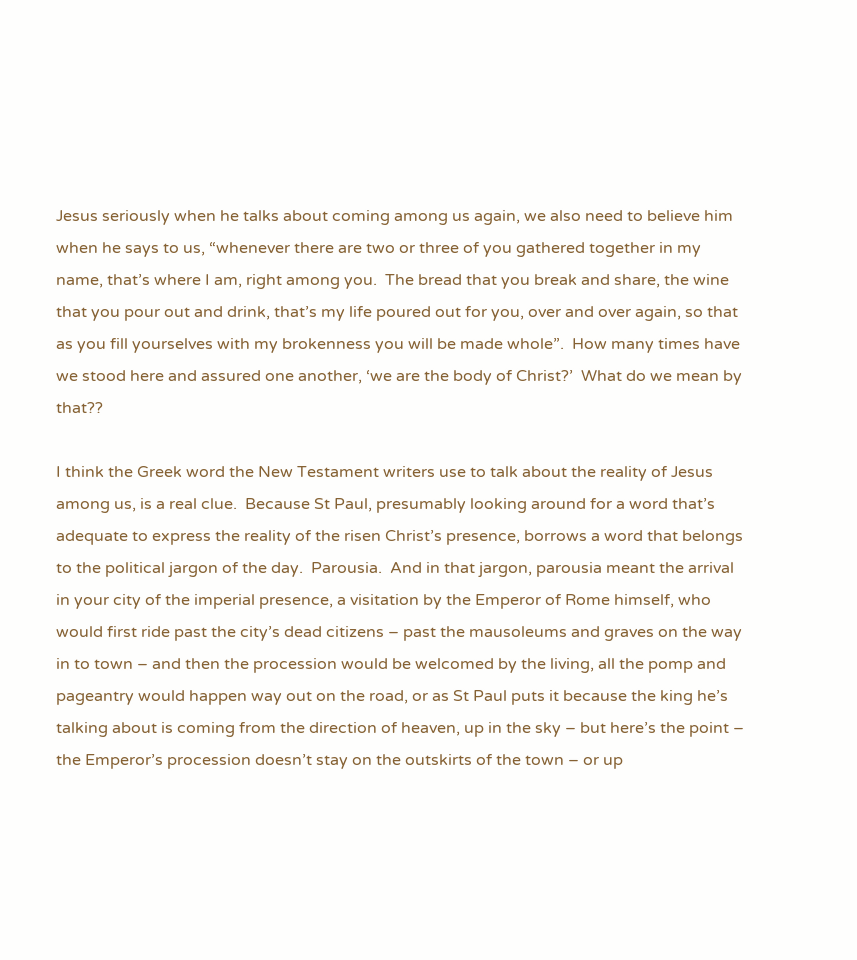Jesus seriously when he talks about coming among us again, we also need to believe him when he says to us, “whenever there are two or three of you gathered together in my name, that’s where I am, right among you.  The bread that you break and share, the wine that you pour out and drink, that’s my life poured out for you, over and over again, so that as you fill yourselves with my brokenness you will be made whole”.  How many times have we stood here and assured one another, ‘we are the body of Christ?’  What do we mean by that??

I think the Greek word the New Testament writers use to talk about the reality of Jesus among us, is a real clue.  Because St Paul, presumably looking around for a word that’s adequate to express the reality of the risen Christ’s presence, borrows a word that belongs to the political jargon of the day.  Parousia.  And in that jargon, parousia meant the arrival in your city of the imperial presence, a visitation by the Emperor of Rome himself, who would first ride past the city’s dead citizens – past the mausoleums and graves on the way in to town – and then the procession would be welcomed by the living, all the pomp and pageantry would happen way out on the road, or as St Paul puts it because the king he’s talking about is coming from the direction of heaven, up in the sky – but here’s the point – the Emperor’s procession doesn’t stay on the outskirts of the town – or up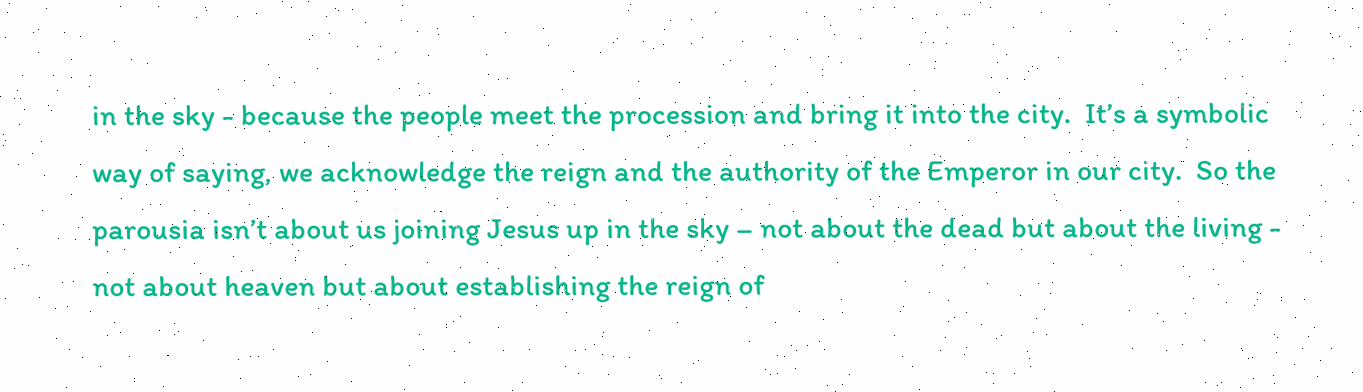in the sky - because the people meet the procession and bring it into the city.  It’s a symbolic way of saying, we acknowledge the reign and the authority of the Emperor in our city.  So the parousia isn’t about us joining Jesus up in the sky – not about the dead but about the living - not about heaven but about establishing the reign of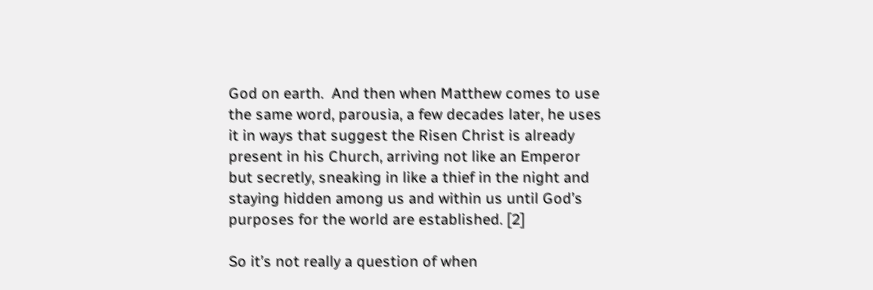God on earth.  And then when Matthew comes to use the same word, parousia, a few decades later, he uses it in ways that suggest the Risen Christ is already present in his Church, arriving not like an Emperor but secretly, sneaking in like a thief in the night and staying hidden among us and within us until God’s purposes for the world are established. [2]

So it’s not really a question of when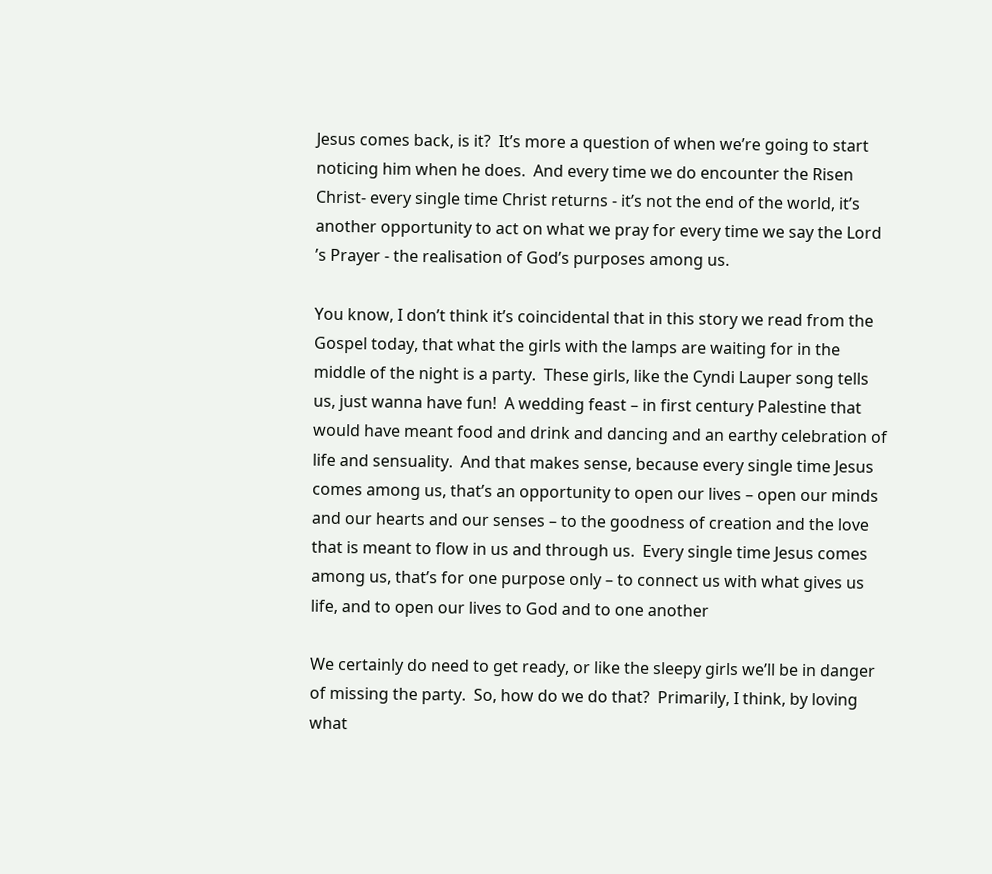Jesus comes back, is it?  It’s more a question of when we’re going to start noticing him when he does.  And every time we do encounter the Risen Christ- every single time Christ returns - it’s not the end of the world, it’s another opportunity to act on what we pray for every time we say the Lord ’s Prayer - the realisation of God’s purposes among us.

You know, I don’t think it’s coincidental that in this story we read from the Gospel today, that what the girls with the lamps are waiting for in the middle of the night is a party.  These girls, like the Cyndi Lauper song tells us, just wanna have fun!  A wedding feast – in first century Palestine that would have meant food and drink and dancing and an earthy celebration of life and sensuality.  And that makes sense, because every single time Jesus comes among us, that’s an opportunity to open our lives – open our minds and our hearts and our senses – to the goodness of creation and the love that is meant to flow in us and through us.  Every single time Jesus comes among us, that’s for one purpose only – to connect us with what gives us life, and to open our lives to God and to one another

We certainly do need to get ready, or like the sleepy girls we’ll be in danger of missing the party.  So, how do we do that?  Primarily, I think, by loving what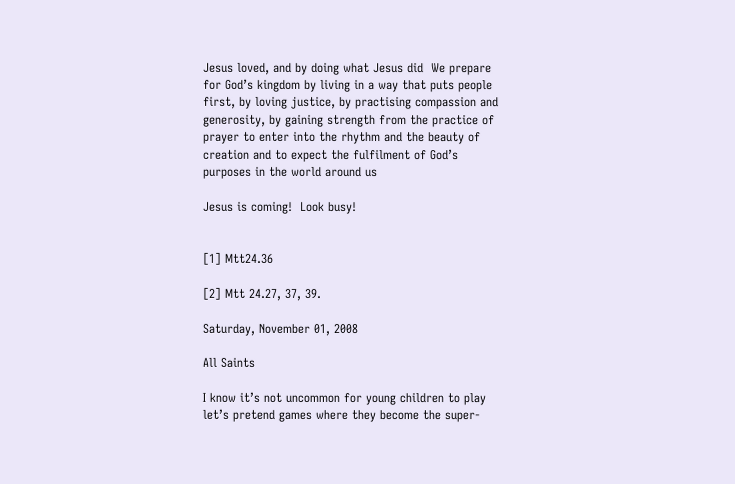Jesus loved, and by doing what Jesus did  We prepare for God’s kingdom by living in a way that puts people first, by loving justice, by practising compassion and generosity, by gaining strength from the practice of prayer to enter into the rhythm and the beauty of creation and to expect the fulfilment of God’s purposes in the world around us

Jesus is coming!  Look busy!


[1] Mtt24.36

[2] Mtt 24.27, 37, 39.

Saturday, November 01, 2008

All Saints

I know it’s not uncommon for young children to play let’s pretend games where they become the super-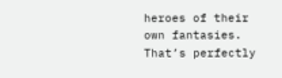heroes of their own fantasies.  That’s perfectly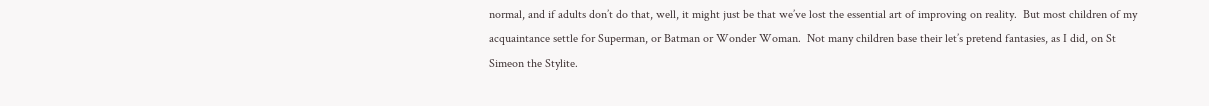normal, and if adults don’t do that, well, it might just be that we’ve lost the essential art of improving on reality.  But most children of my acquaintance settle for Superman, or Batman or Wonder Woman.  Not many children base their let’s pretend fantasies, as I did, on St Simeon the Stylite.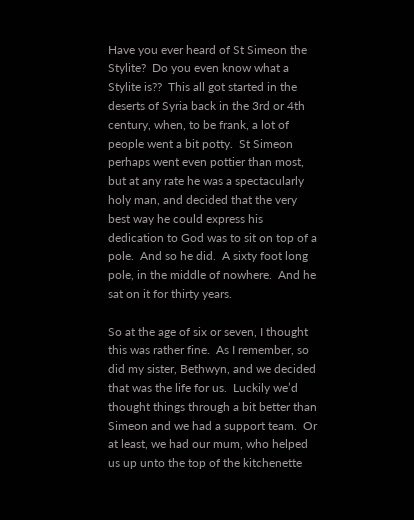Have you ever heard of St Simeon the Stylite?  Do you even know what a Stylite is??  This all got started in the deserts of Syria back in the 3rd or 4th century, when, to be frank, a lot of people went a bit potty.  St Simeon perhaps went even pottier than most, but at any rate he was a spectacularly holy man, and decided that the very best way he could express his dedication to God was to sit on top of a pole.  And so he did.  A sixty foot long pole, in the middle of nowhere.  And he sat on it for thirty years.

So at the age of six or seven, I thought this was rather fine.  As I remember, so did my sister, Bethwyn, and we decided that was the life for us.  Luckily we’d thought things through a bit better than Simeon and we had a support team.  Or at least, we had our mum, who helped us up unto the top of the kitchenette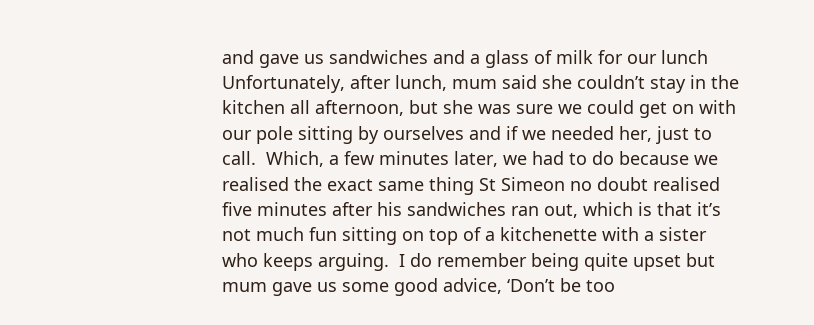and gave us sandwiches and a glass of milk for our lunch  Unfortunately, after lunch, mum said she couldn’t stay in the kitchen all afternoon, but she was sure we could get on with our pole sitting by ourselves and if we needed her, just to call.  Which, a few minutes later, we had to do because we realised the exact same thing St Simeon no doubt realised five minutes after his sandwiches ran out, which is that it’s not much fun sitting on top of a kitchenette with a sister who keeps arguing.  I do remember being quite upset but mum gave us some good advice, ‘Don’t be too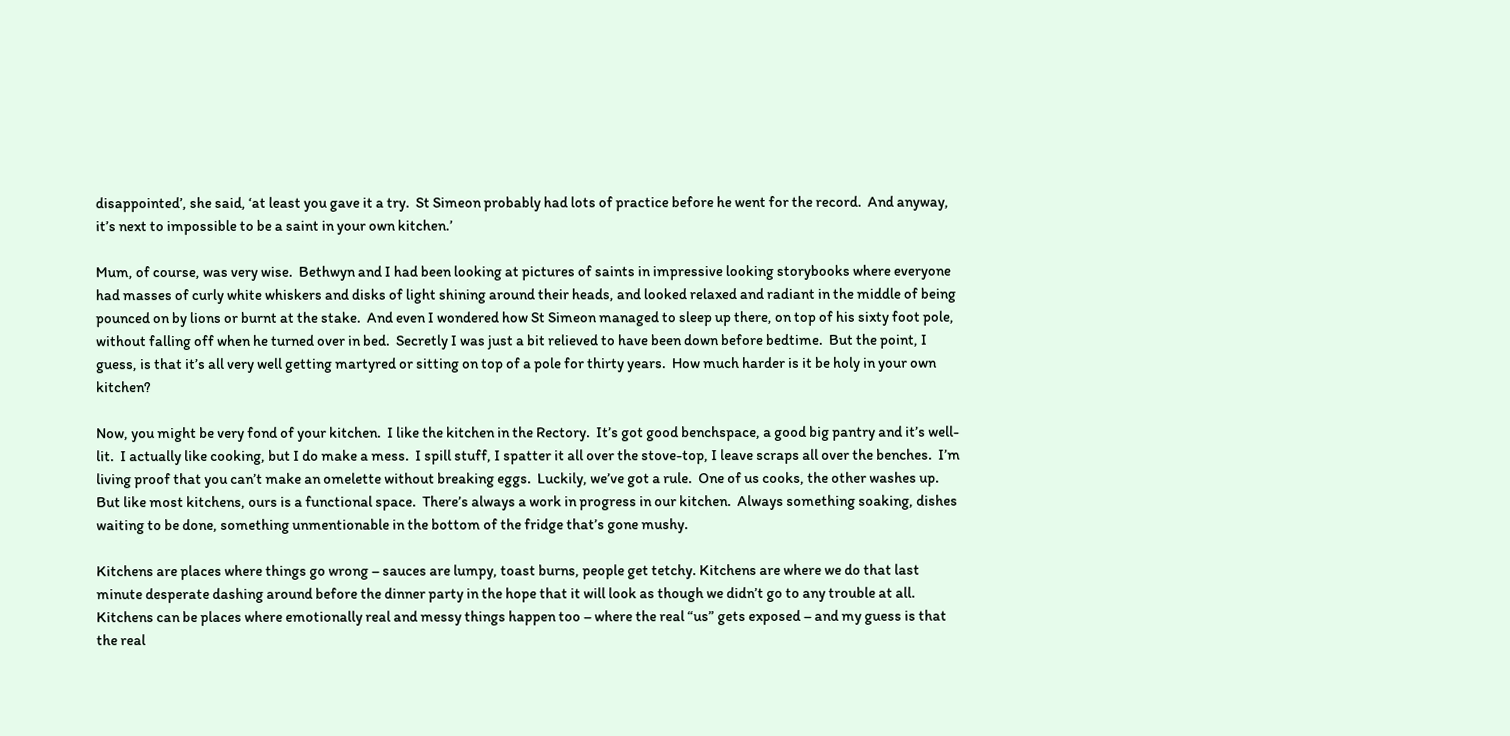disappointed’, she said, ‘at least you gave it a try.  St Simeon probably had lots of practice before he went for the record.  And anyway, it’s next to impossible to be a saint in your own kitchen.’

Mum, of course, was very wise.  Bethwyn and I had been looking at pictures of saints in impressive looking storybooks where everyone had masses of curly white whiskers and disks of light shining around their heads, and looked relaxed and radiant in the middle of being pounced on by lions or burnt at the stake.  And even I wondered how St Simeon managed to sleep up there, on top of his sixty foot pole, without falling off when he turned over in bed.  Secretly I was just a bit relieved to have been down before bedtime.  But the point, I guess, is that it’s all very well getting martyred or sitting on top of a pole for thirty years.  How much harder is it be holy in your own kitchen?

Now, you might be very fond of your kitchen.  I like the kitchen in the Rectory.  It’s got good benchspace, a good big pantry and it’s well-lit.  I actually like cooking, but I do make a mess.  I spill stuff, I spatter it all over the stove-top, I leave scraps all over the benches.  I’m living proof that you can’t make an omelette without breaking eggs.  Luckily, we’ve got a rule.  One of us cooks, the other washes up.  But like most kitchens, ours is a functional space.  There’s always a work in progress in our kitchen.  Always something soaking, dishes waiting to be done, something unmentionable in the bottom of the fridge that’s gone mushy.

Kitchens are places where things go wrong – sauces are lumpy, toast burns, people get tetchy. Kitchens are where we do that last minute desperate dashing around before the dinner party in the hope that it will look as though we didn’t go to any trouble at all.  Kitchens can be places where emotionally real and messy things happen too – where the real “us” gets exposed – and my guess is that the real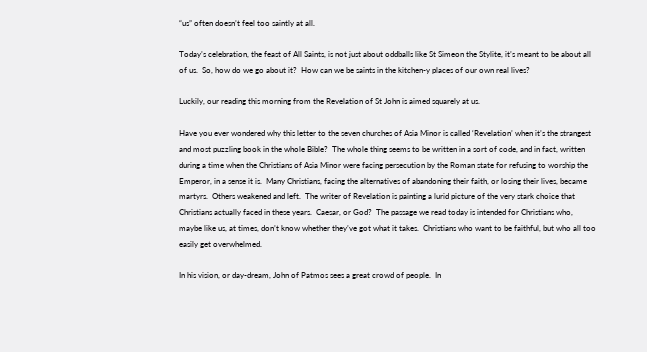“us” often doesn’t feel too saintly at all.

Today’s celebration, the feast of All Saints, is not just about oddballs like St Simeon the Stylite, it’s meant to be about all of us.  So, how do we go about it?  How can we be saints in the kitchen-y places of our own real lives?

Luckily, our reading this morning from the Revelation of St John is aimed squarely at us.

Have you ever wondered why this letter to the seven churches of Asia Minor is called ‘Revelation’ when it’s the strangest and most puzzling book in the whole Bible?  The whole thing seems to be written in a sort of code, and in fact, written during a time when the Christians of Asia Minor were facing persecution by the Roman state for refusing to worship the Emperor, in a sense it is.  Many Christians, facing the alternatives of abandoning their faith, or losing their lives, became martyrs.  Others weakened and left.  The writer of Revelation is painting a lurid picture of the very stark choice that Christians actually faced in these years.  Caesar, or God?  The passage we read today is intended for Christians who, maybe like us, at times, don’t know whether they’ve got what it takes.  Christians who want to be faithful, but who all too easily get overwhelmed.

In his vision, or day-dream, John of Patmos sees a great crowd of people.  In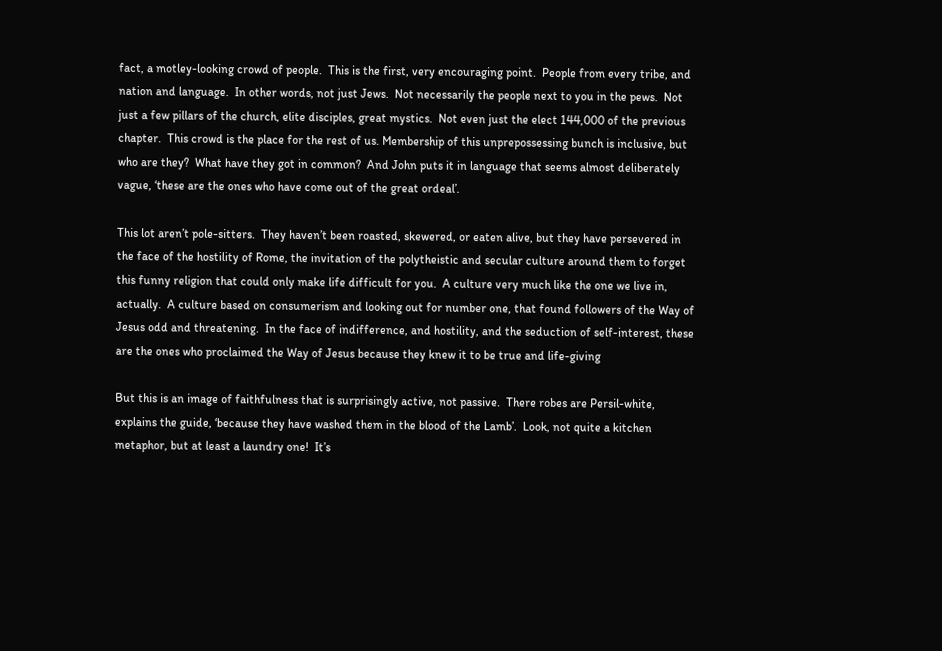fact, a motley-looking crowd of people.  This is the first, very encouraging point.  People from every tribe, and nation and language.  In other words, not just Jews.  Not necessarily the people next to you in the pews.  Not just a few pillars of the church, elite disciples, great mystics.  Not even just the elect 144,000 of the previous chapter.  This crowd is the place for the rest of us. Membership of this unprepossessing bunch is inclusive, but who are they?  What have they got in common?  And John puts it in language that seems almost deliberately vague, ‘these are the ones who have come out of the great ordeal’.

This lot aren’t pole-sitters.  They haven’t been roasted, skewered, or eaten alive, but they have persevered in the face of the hostility of Rome, the invitation of the polytheistic and secular culture around them to forget this funny religion that could only make life difficult for you.  A culture very much like the one we live in, actually.  A culture based on consumerism and looking out for number one, that found followers of the Way of Jesus odd and threatening.  In the face of indifference, and hostility, and the seduction of self-interest, these are the ones who proclaimed the Way of Jesus because they knew it to be true and life-giving

But this is an image of faithfulness that is surprisingly active, not passive.  There robes are Persil-white, explains the guide, ‘because they have washed them in the blood of the Lamb’.  Look, not quite a kitchen metaphor, but at least a laundry one!  It’s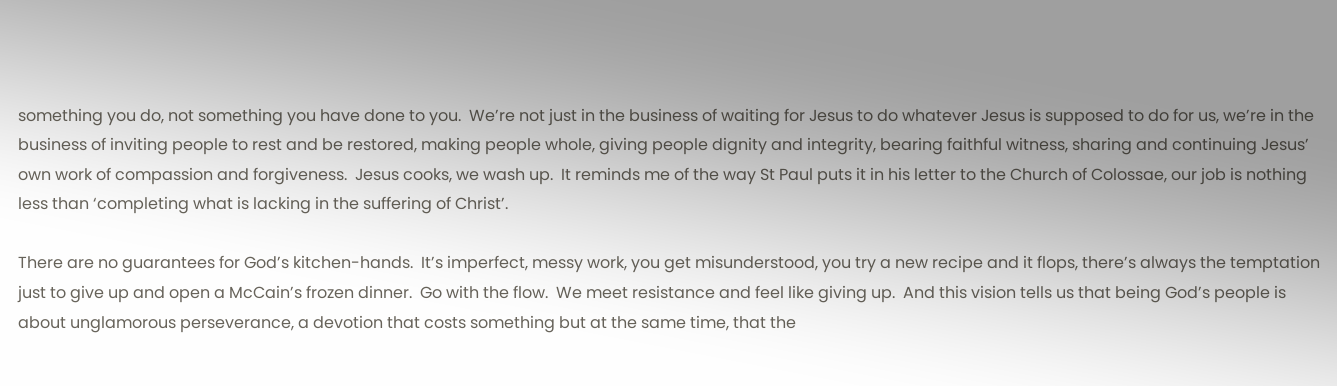something you do, not something you have done to you.  We’re not just in the business of waiting for Jesus to do whatever Jesus is supposed to do for us, we’re in the business of inviting people to rest and be restored, making people whole, giving people dignity and integrity, bearing faithful witness, sharing and continuing Jesus’ own work of compassion and forgiveness.  Jesus cooks, we wash up.  It reminds me of the way St Paul puts it in his letter to the Church of Colossae, our job is nothing less than ‘completing what is lacking in the suffering of Christ’.

There are no guarantees for God’s kitchen-hands.  It’s imperfect, messy work, you get misunderstood, you try a new recipe and it flops, there’s always the temptation just to give up and open a McCain’s frozen dinner.  Go with the flow.  We meet resistance and feel like giving up.  And this vision tells us that being God’s people is about unglamorous perseverance, a devotion that costs something but at the same time, that the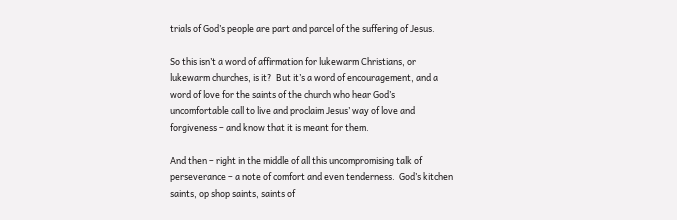trials of God’s people are part and parcel of the suffering of Jesus.

So this isn’t a word of affirmation for lukewarm Christians, or lukewarm churches, is it?  But it’s a word of encouragement, and a word of love for the saints of the church who hear God’s uncomfortable call to live and proclaim Jesus’ way of love and forgiveness – and know that it is meant for them.

And then – right in the middle of all this uncompromising talk of perseverance – a note of comfort and even tenderness.  God’s kitchen saints, op shop saints, saints of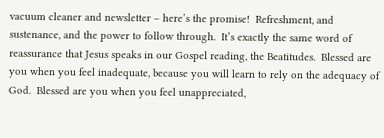vacuum cleaner and newsletter – here’s the promise!  Refreshment, and sustenance, and the power to follow through.  It’s exactly the same word of reassurance that Jesus speaks in our Gospel reading, the Beatitudes.  Blessed are you when you feel inadequate, because you will learn to rely on the adequacy of God.  Blessed are you when you feel unappreciated,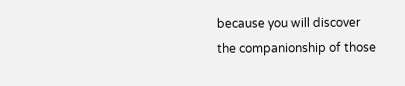because you will discover the companionship of those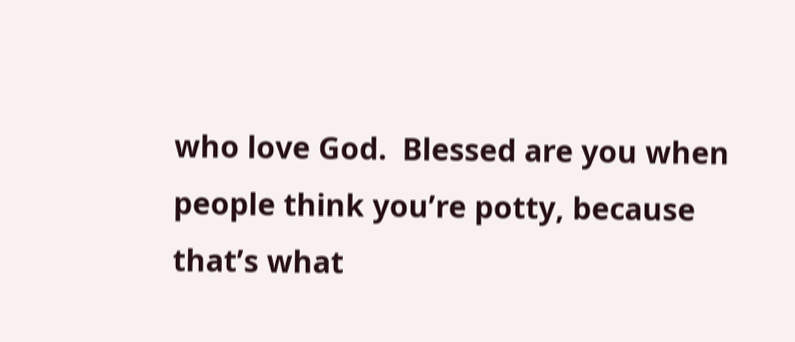who love God.  Blessed are you when people think you’re potty, because that’s what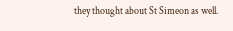they thought about St Simeon as well.